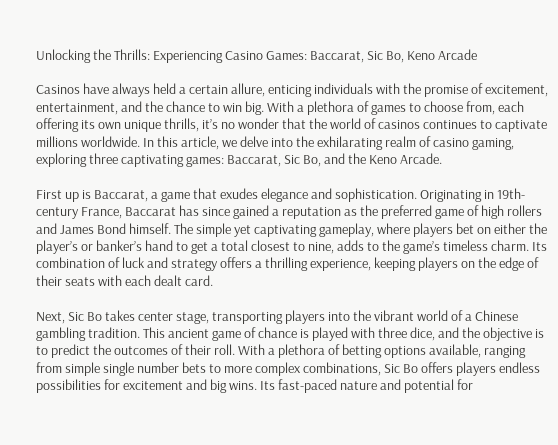Unlocking the Thrills: Experiencing Casino Games: Baccarat, Sic Bo, Keno Arcade

Casinos have always held a certain allure, enticing individuals with the promise of excitement, entertainment, and the chance to win big. With a plethora of games to choose from, each offering its own unique thrills, it’s no wonder that the world of casinos continues to captivate millions worldwide. In this article, we delve into the exhilarating realm of casino gaming, exploring three captivating games: Baccarat, Sic Bo, and the Keno Arcade.

First up is Baccarat, a game that exudes elegance and sophistication. Originating in 19th-century France, Baccarat has since gained a reputation as the preferred game of high rollers and James Bond himself. The simple yet captivating gameplay, where players bet on either the player’s or banker’s hand to get a total closest to nine, adds to the game’s timeless charm. Its combination of luck and strategy offers a thrilling experience, keeping players on the edge of their seats with each dealt card.

Next, Sic Bo takes center stage, transporting players into the vibrant world of a Chinese gambling tradition. This ancient game of chance is played with three dice, and the objective is to predict the outcomes of their roll. With a plethora of betting options available, ranging from simple single number bets to more complex combinations, Sic Bo offers players endless possibilities for excitement and big wins. Its fast-paced nature and potential for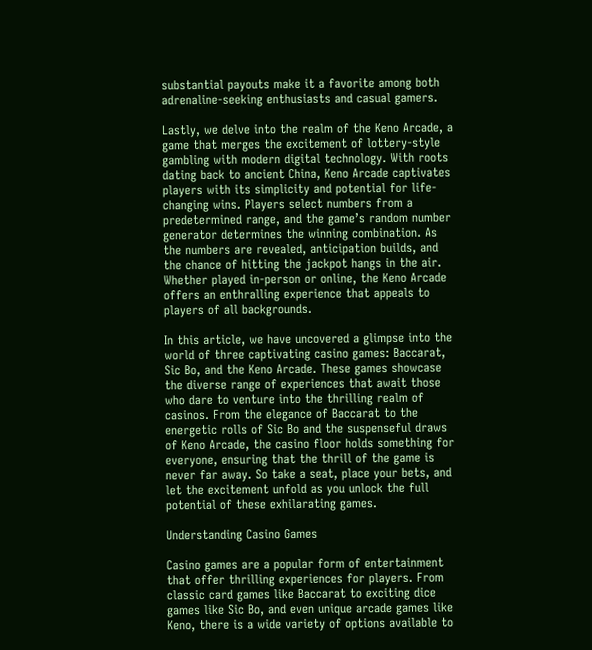substantial payouts make it a favorite among both adrenaline-seeking enthusiasts and casual gamers.

Lastly, we delve into the realm of the Keno Arcade, a game that merges the excitement of lottery-style gambling with modern digital technology. With roots dating back to ancient China, Keno Arcade captivates players with its simplicity and potential for life-changing wins. Players select numbers from a predetermined range, and the game’s random number generator determines the winning combination. As the numbers are revealed, anticipation builds, and the chance of hitting the jackpot hangs in the air. Whether played in-person or online, the Keno Arcade offers an enthralling experience that appeals to players of all backgrounds.

In this article, we have uncovered a glimpse into the world of three captivating casino games: Baccarat, Sic Bo, and the Keno Arcade. These games showcase the diverse range of experiences that await those who dare to venture into the thrilling realm of casinos. From the elegance of Baccarat to the energetic rolls of Sic Bo and the suspenseful draws of Keno Arcade, the casino floor holds something for everyone, ensuring that the thrill of the game is never far away. So take a seat, place your bets, and let the excitement unfold as you unlock the full potential of these exhilarating games.

Understanding Casino Games

Casino games are a popular form of entertainment that offer thrilling experiences for players. From classic card games like Baccarat to exciting dice games like Sic Bo, and even unique arcade games like Keno, there is a wide variety of options available to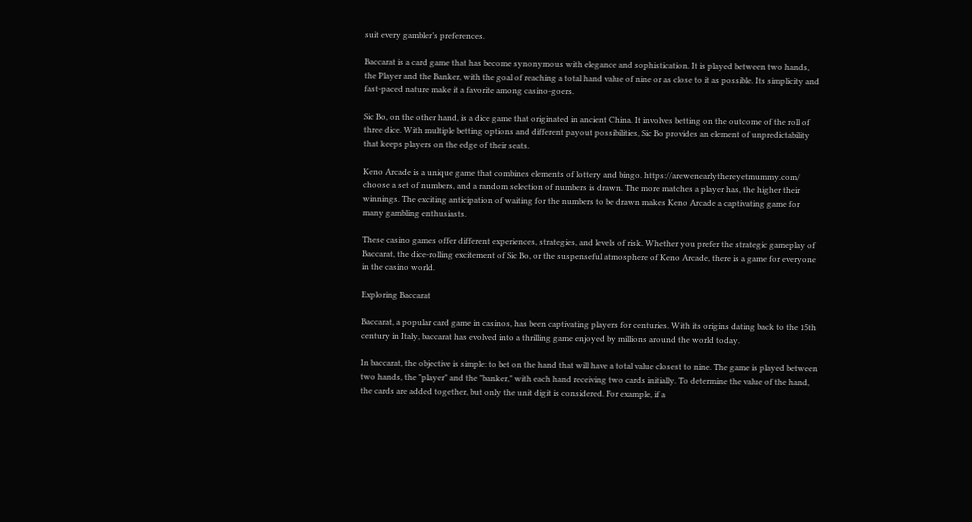suit every gambler’s preferences.

Baccarat is a card game that has become synonymous with elegance and sophistication. It is played between two hands, the Player and the Banker, with the goal of reaching a total hand value of nine or as close to it as possible. Its simplicity and fast-paced nature make it a favorite among casino-goers.

Sic Bo, on the other hand, is a dice game that originated in ancient China. It involves betting on the outcome of the roll of three dice. With multiple betting options and different payout possibilities, Sic Bo provides an element of unpredictability that keeps players on the edge of their seats.

Keno Arcade is a unique game that combines elements of lottery and bingo. https://arewenearlythereyetmummy.com/ choose a set of numbers, and a random selection of numbers is drawn. The more matches a player has, the higher their winnings. The exciting anticipation of waiting for the numbers to be drawn makes Keno Arcade a captivating game for many gambling enthusiasts.

These casino games offer different experiences, strategies, and levels of risk. Whether you prefer the strategic gameplay of Baccarat, the dice-rolling excitement of Sic Bo, or the suspenseful atmosphere of Keno Arcade, there is a game for everyone in the casino world.

Exploring Baccarat

Baccarat, a popular card game in casinos, has been captivating players for centuries. With its origins dating back to the 15th century in Italy, baccarat has evolved into a thrilling game enjoyed by millions around the world today.

In baccarat, the objective is simple: to bet on the hand that will have a total value closest to nine. The game is played between two hands, the "player" and the "banker," with each hand receiving two cards initially. To determine the value of the hand, the cards are added together, but only the unit digit is considered. For example, if a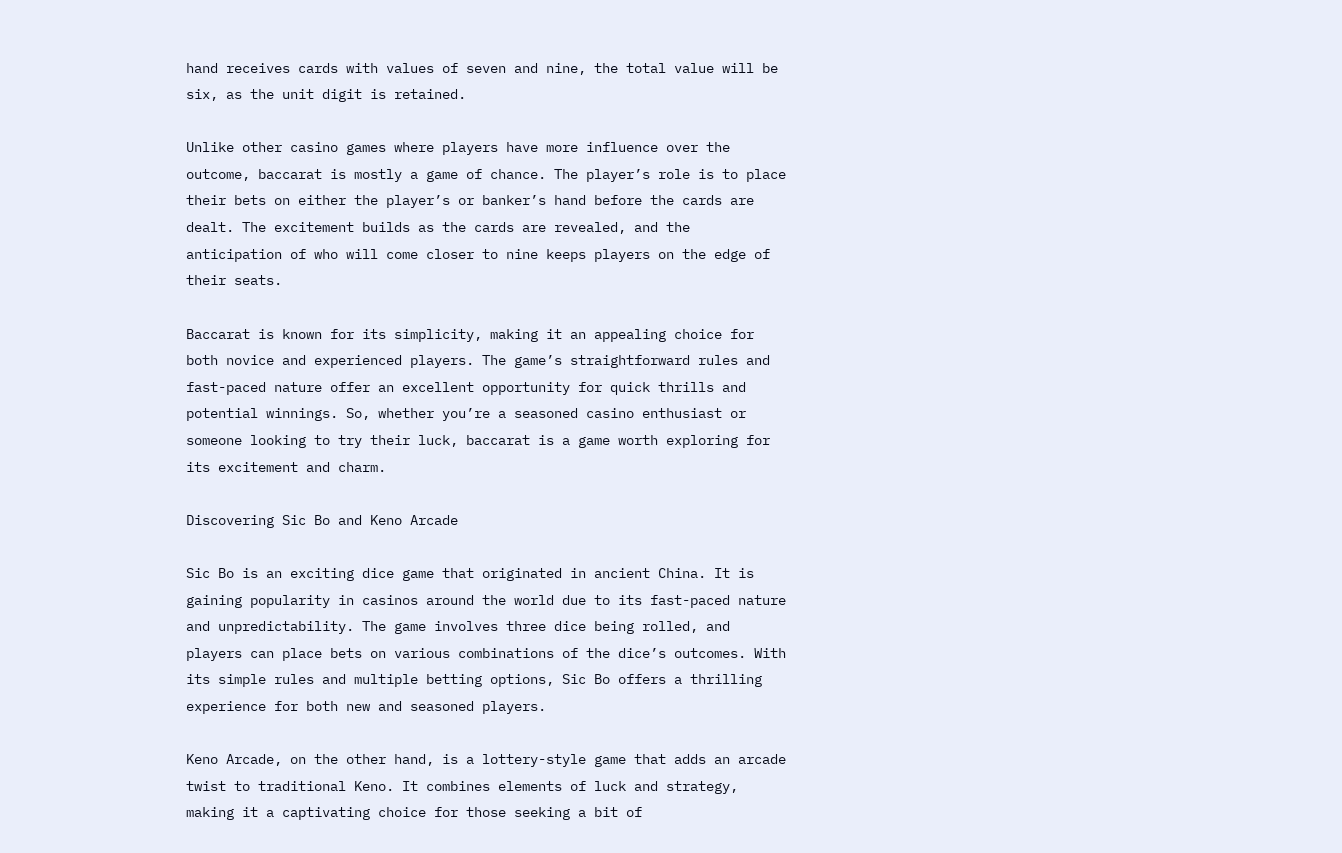hand receives cards with values of seven and nine, the total value will be six, as the unit digit is retained.

Unlike other casino games where players have more influence over the outcome, baccarat is mostly a game of chance. The player’s role is to place their bets on either the player’s or banker’s hand before the cards are dealt. The excitement builds as the cards are revealed, and the anticipation of who will come closer to nine keeps players on the edge of their seats.

Baccarat is known for its simplicity, making it an appealing choice for both novice and experienced players. The game’s straightforward rules and fast-paced nature offer an excellent opportunity for quick thrills and potential winnings. So, whether you’re a seasoned casino enthusiast or someone looking to try their luck, baccarat is a game worth exploring for its excitement and charm.

Discovering Sic Bo and Keno Arcade

Sic Bo is an exciting dice game that originated in ancient China. It is gaining popularity in casinos around the world due to its fast-paced nature and unpredictability. The game involves three dice being rolled, and players can place bets on various combinations of the dice’s outcomes. With its simple rules and multiple betting options, Sic Bo offers a thrilling experience for both new and seasoned players.

Keno Arcade, on the other hand, is a lottery-style game that adds an arcade twist to traditional Keno. It combines elements of luck and strategy, making it a captivating choice for those seeking a bit of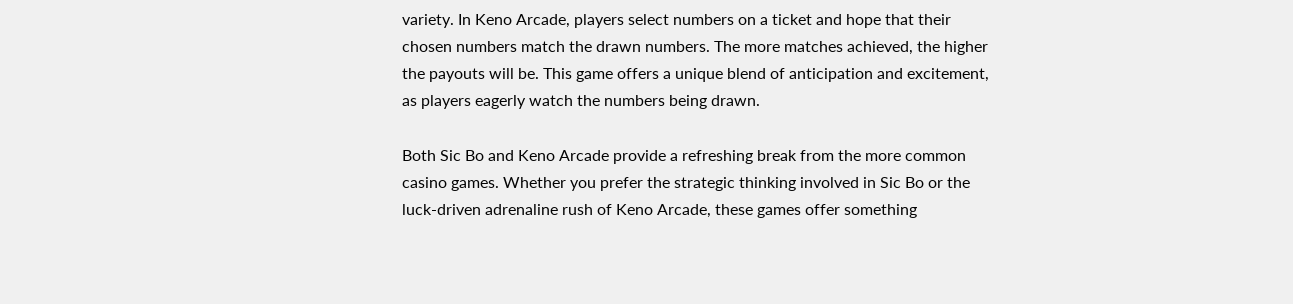variety. In Keno Arcade, players select numbers on a ticket and hope that their chosen numbers match the drawn numbers. The more matches achieved, the higher the payouts will be. This game offers a unique blend of anticipation and excitement, as players eagerly watch the numbers being drawn.

Both Sic Bo and Keno Arcade provide a refreshing break from the more common casino games. Whether you prefer the strategic thinking involved in Sic Bo or the luck-driven adrenaline rush of Keno Arcade, these games offer something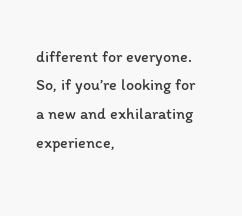different for everyone. So, if you’re looking for a new and exhilarating experience,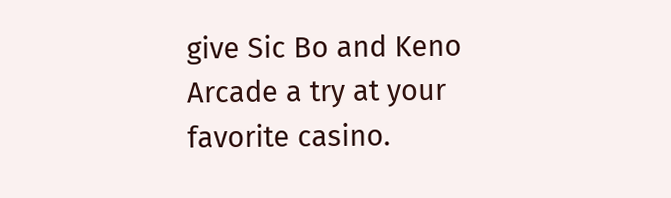give Sic Bo and Keno Arcade a try at your favorite casino.